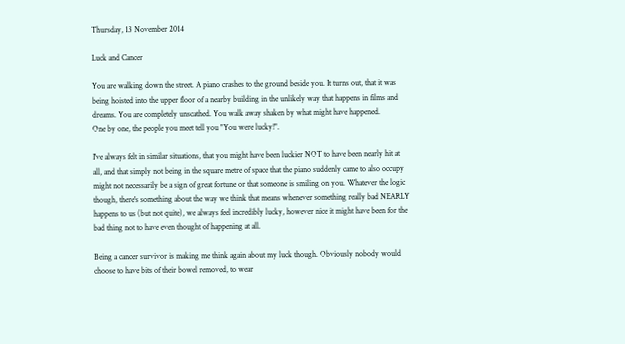Thursday, 13 November 2014

Luck and Cancer

You are walking down the street. A piano crashes to the ground beside you. It turns out, that it was being hoisted into the upper floor of a nearby building in the unlikely way that happens in films and dreams. You are completely unscathed. You walk away shaken by what might have happened.
One by one, the people you meet tell you "You were lucky!".

I've always felt in similar situations, that you might have been luckier NOT to have been nearly hit at all, and that simply not being in the square metre of space that the piano suddenly came to also occupy might not necessarily be a sign of great fortune or that someone is smiling on you. Whatever the logic though, there's something about the way we think that means whenever something really bad NEARLY happens to us (but not quite), we always feel incredibly lucky, however nice it might have been for the bad thing not to have even thought of happening at all.

Being a cancer survivor is making me think again about my luck though. Obviously nobody would choose to have bits of their bowel removed, to wear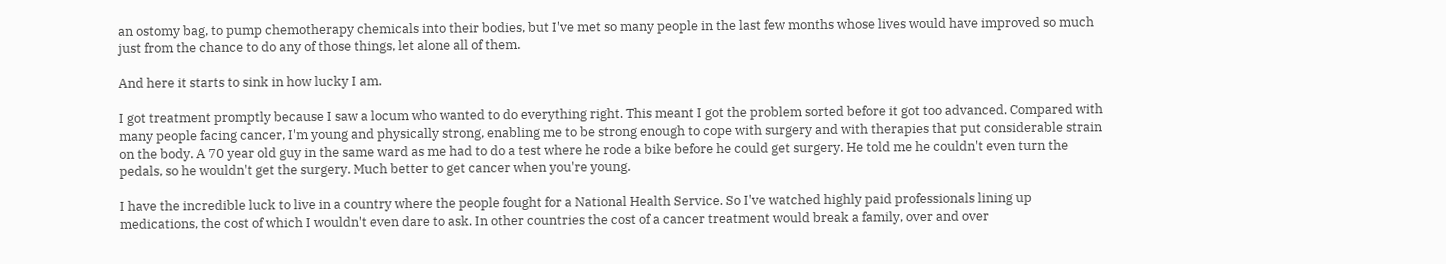an ostomy bag, to pump chemotherapy chemicals into their bodies, but I've met so many people in the last few months whose lives would have improved so much just from the chance to do any of those things, let alone all of them.

And here it starts to sink in how lucky I am.

I got treatment promptly because I saw a locum who wanted to do everything right. This meant I got the problem sorted before it got too advanced. Compared with many people facing cancer, I'm young and physically strong, enabling me to be strong enough to cope with surgery and with therapies that put considerable strain on the body. A 70 year old guy in the same ward as me had to do a test where he rode a bike before he could get surgery. He told me he couldn't even turn the pedals, so he wouldn't get the surgery. Much better to get cancer when you're young.

I have the incredible luck to live in a country where the people fought for a National Health Service. So I've watched highly paid professionals lining up medications, the cost of which I wouldn't even dare to ask. In other countries the cost of a cancer treatment would break a family, over and over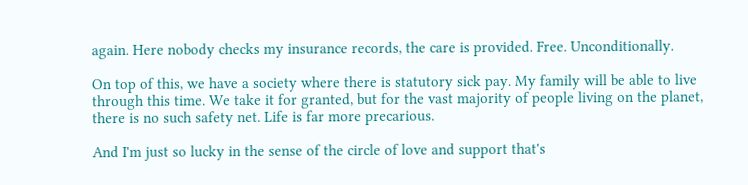again. Here nobody checks my insurance records, the care is provided. Free. Unconditionally.

On top of this, we have a society where there is statutory sick pay. My family will be able to live through this time. We take it for granted, but for the vast majority of people living on the planet, there is no such safety net. Life is far more precarious.

And I'm just so lucky in the sense of the circle of love and support that's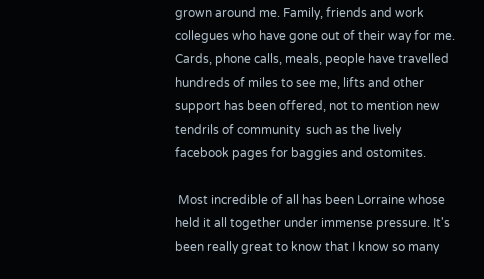grown around me. Family, friends and work collegues who have gone out of their way for me. Cards, phone calls, meals, people have travelled hundreds of miles to see me, lifts and other support has been offered, not to mention new tendrils of community  such as the lively facebook pages for baggies and ostomites.

 Most incredible of all has been Lorraine whose held it all together under immense pressure. It's been really great to know that I know so many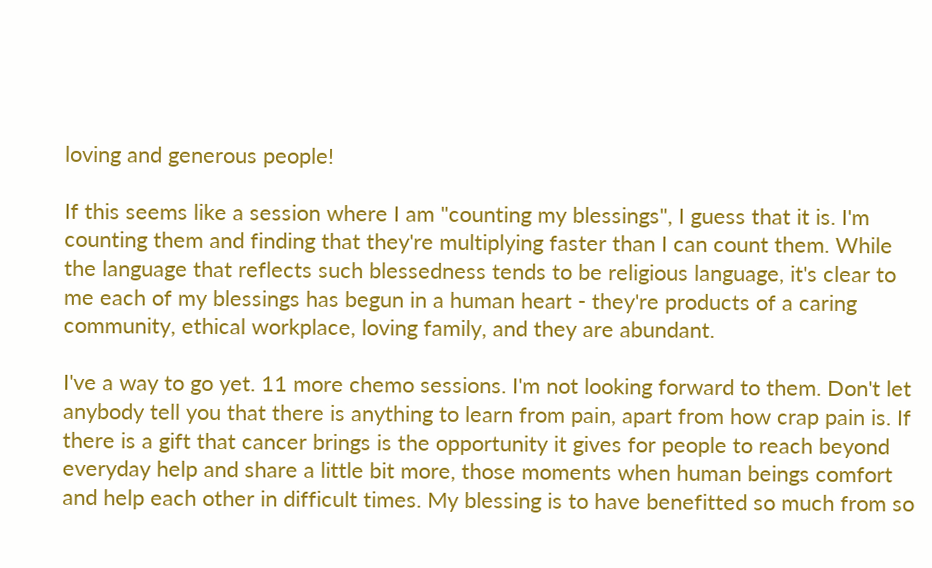loving and generous people!

If this seems like a session where I am "counting my blessings", I guess that it is. I'm counting them and finding that they're multiplying faster than I can count them. While the language that reflects such blessedness tends to be religious language, it's clear to me each of my blessings has begun in a human heart - they're products of a caring community, ethical workplace, loving family, and they are abundant.

I've a way to go yet. 11 more chemo sessions. I'm not looking forward to them. Don't let anybody tell you that there is anything to learn from pain, apart from how crap pain is. If there is a gift that cancer brings is the opportunity it gives for people to reach beyond everyday help and share a little bit more, those moments when human beings comfort and help each other in difficult times. My blessing is to have benefitted so much from so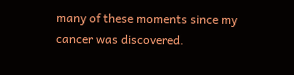many of these moments since my cancer was discovered.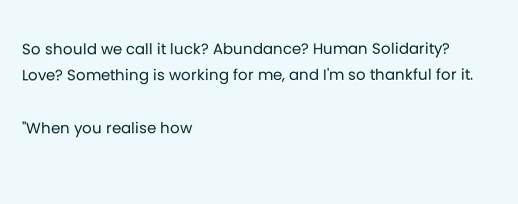So should we call it luck? Abundance? Human Solidarity? Love? Something is working for me, and I'm so thankful for it.

"When you realise how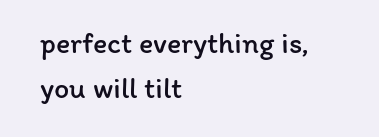perfect everything is, you will tilt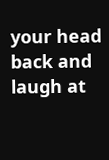your head back and laugh at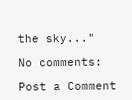the sky..."

No comments:

Post a Comment